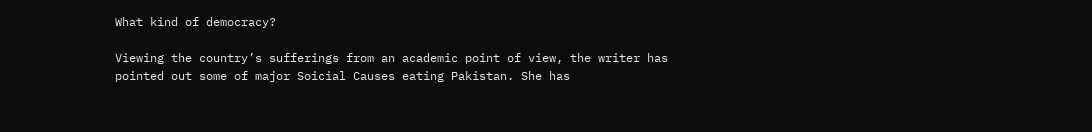What kind of democracy?

Viewing the country’s sufferings from an academic point of view, the writer has pointed out some of major Soicial Causes eating Pakistan. She has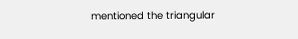mentioned the triangular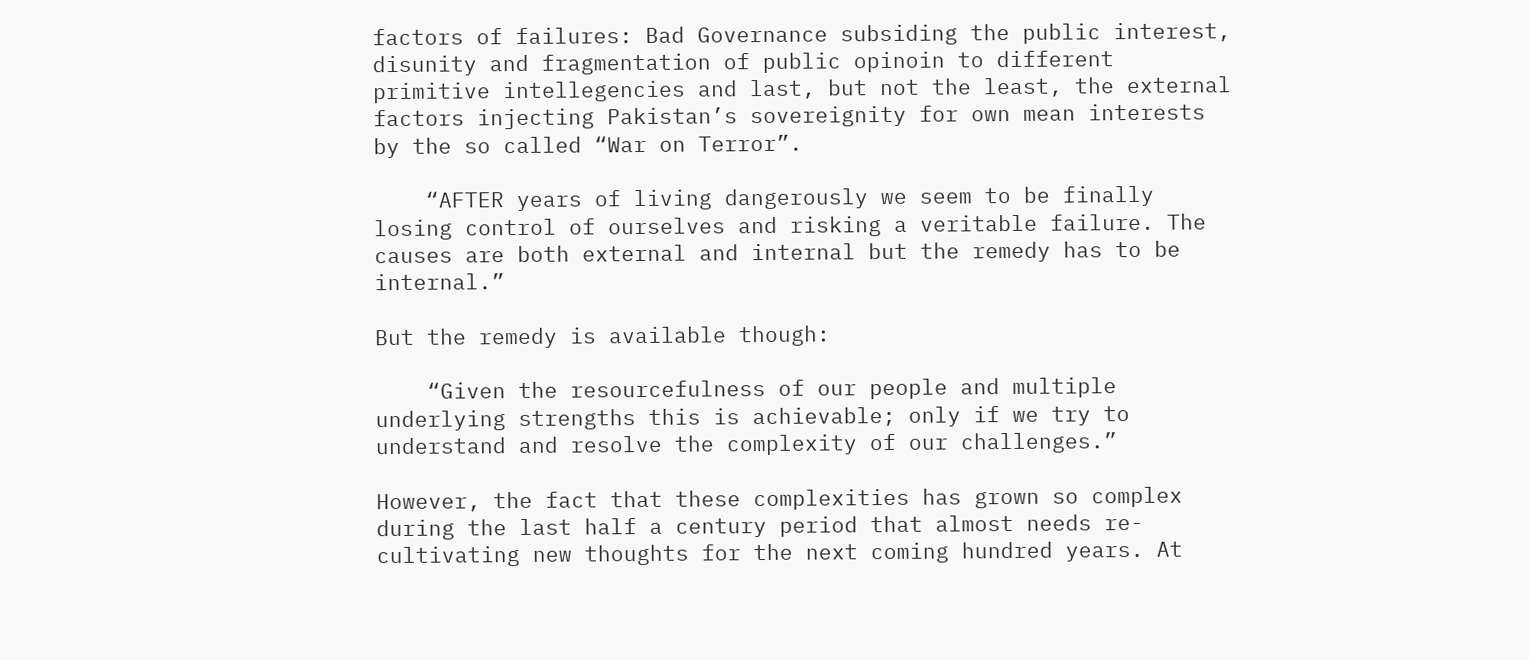factors of failures: Bad Governance subsiding the public interest, disunity and fragmentation of public opinoin to different primitive intellegencies and last, but not the least, the external factors injecting Pakistan’s sovereignity for own mean interests by the so called “War on Terror”.

    “AFTER years of living dangerously we seem to be finally losing control of ourselves and risking a veritable failure. The causes are both external and internal but the remedy has to be internal.”

But the remedy is available though:

    “Given the resourcefulness of our people and multiple underlying strengths this is achievable; only if we try to understand and resolve the complexity of our challenges.”

However, the fact that these complexities has grown so complex during the last half a century period that almost needs re-cultivating new thoughts for the next coming hundred years. At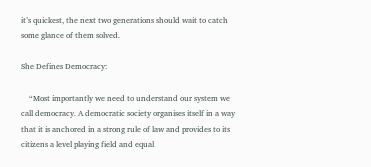it’s quickest, the next two generations should wait to catch some glance of them solved.

She Defines Democracy:

    “Most importantly we need to understand our system we call democracy. A democratic society organises itself in a way that it is anchored in a strong rule of law and provides to its citizens a level playing field and equal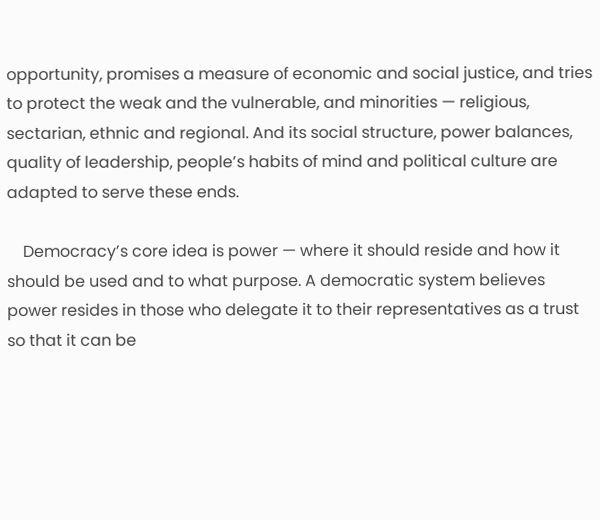opportunity, promises a measure of economic and social justice, and tries to protect the weak and the vulnerable, and minorities — religious, sectarian, ethnic and regional. And its social structure, power balances, quality of leadership, people’s habits of mind and political culture are adapted to serve these ends.

    Democracy’s core idea is power — where it should reside and how it should be used and to what purpose. A democratic system believes power resides in those who delegate it to their representatives as a trust so that it can be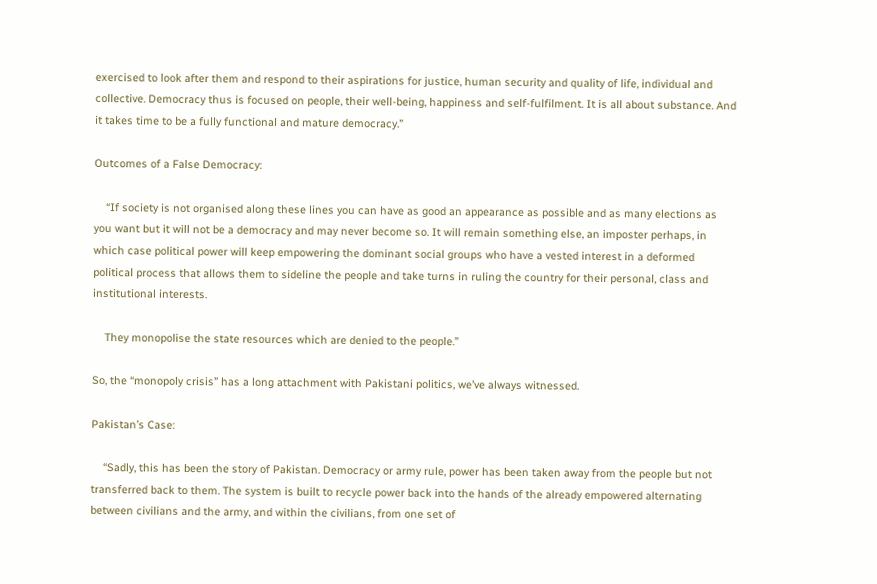exercised to look after them and respond to their aspirations for justice, human security and quality of life, individual and collective. Democracy thus is focused on people, their well-being, happiness and self-fulfilment. It is all about substance. And it takes time to be a fully functional and mature democracy.”

Outcomes of a False Democracy:

    “If society is not organised along these lines you can have as good an appearance as possible and as many elections as you want but it will not be a democracy and may never become so. It will remain something else, an imposter perhaps, in which case political power will keep empowering the dominant social groups who have a vested interest in a deformed political process that allows them to sideline the people and take turns in ruling the country for their personal, class and institutional interests.

    They monopolise the state resources which are denied to the people.”

So, the “monopoly crisis” has a long attachment with Pakistani politics, we’ve always witnessed.

Pakistan’s Case:

    “Sadly, this has been the story of Pakistan. Democracy or army rule, power has been taken away from the people but not transferred back to them. The system is built to recycle power back into the hands of the already empowered alternating between civilians and the army, and within the civilians, from one set of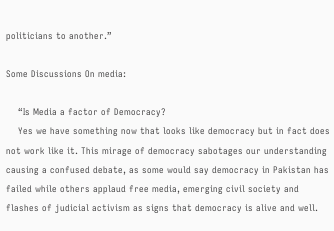politicians to another.”

Some Discussions On media:

    “Is Media a factor of Democracy?
    Yes we have something now that looks like democracy but in fact does not work like it. This mirage of democracy sabotages our understanding causing a confused debate, as some would say democracy in Pakistan has failed while others applaud free media, emerging civil society and flashes of judicial activism as signs that democracy is alive and well.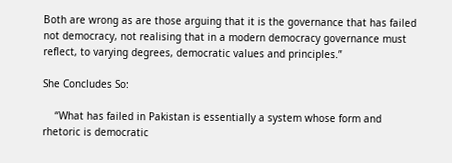Both are wrong as are those arguing that it is the governance that has failed not democracy, not realising that in a modern democracy governance must reflect, to varying degrees, democratic values and principles.”

She Concludes So:

    “What has failed in Pakistan is essentially a system whose form and rhetoric is democratic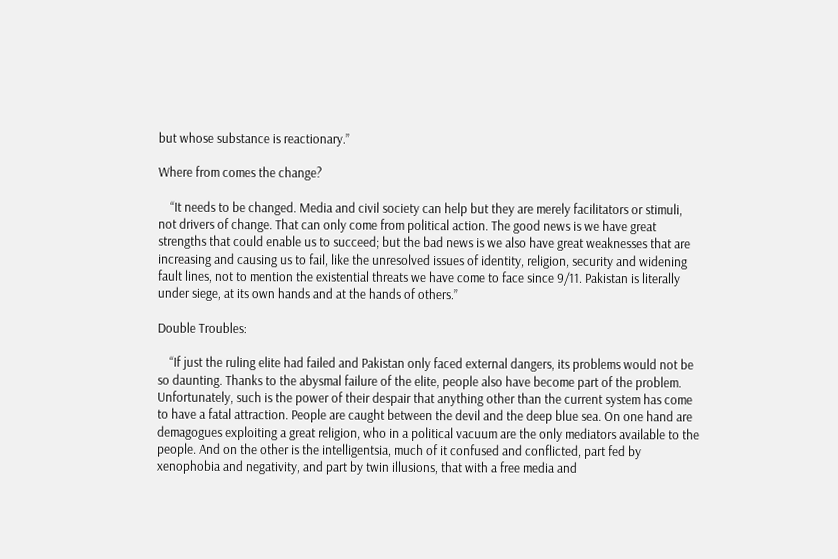but whose substance is reactionary.”

Where from comes the change?

    “It needs to be changed. Media and civil society can help but they are merely facilitators or stimuli, not drivers of change. That can only come from political action. The good news is we have great strengths that could enable us to succeed; but the bad news is we also have great weaknesses that are increasing and causing us to fail, like the unresolved issues of identity, religion, security and widening fault lines, not to mention the existential threats we have come to face since 9/11. Pakistan is literally under siege, at its own hands and at the hands of others.”

Double Troubles:

    “If just the ruling elite had failed and Pakistan only faced external dangers, its problems would not be so daunting. Thanks to the abysmal failure of the elite, people also have become part of the problem. Unfortunately, such is the power of their despair that anything other than the current system has come to have a fatal attraction. People are caught between the devil and the deep blue sea. On one hand are demagogues exploiting a great religion, who in a political vacuum are the only mediators available to the people. And on the other is the intelligentsia, much of it confused and conflicted, part fed by xenophobia and negativity, and part by twin illusions, that with a free media and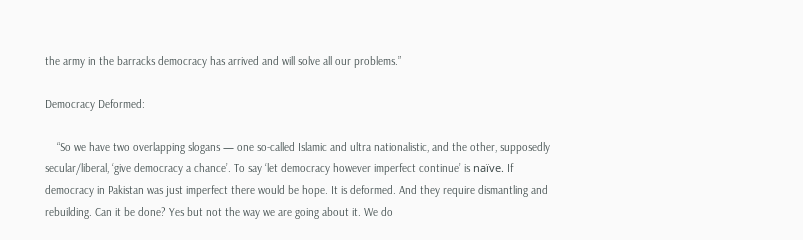the army in the barracks democracy has arrived and will solve all our problems.”

Democracy Deformed:

    “So we have two overlapping slogans — one so-called Islamic and ultra nationalistic, and the other, supposedly secular/liberal, ‘give democracy a chance’. To say ‘let democracy however imperfect continue’ is naïve. If democracy in Pakistan was just imperfect there would be hope. It is deformed. And they require dismantling and rebuilding. Can it be done? Yes but not the way we are going about it. We do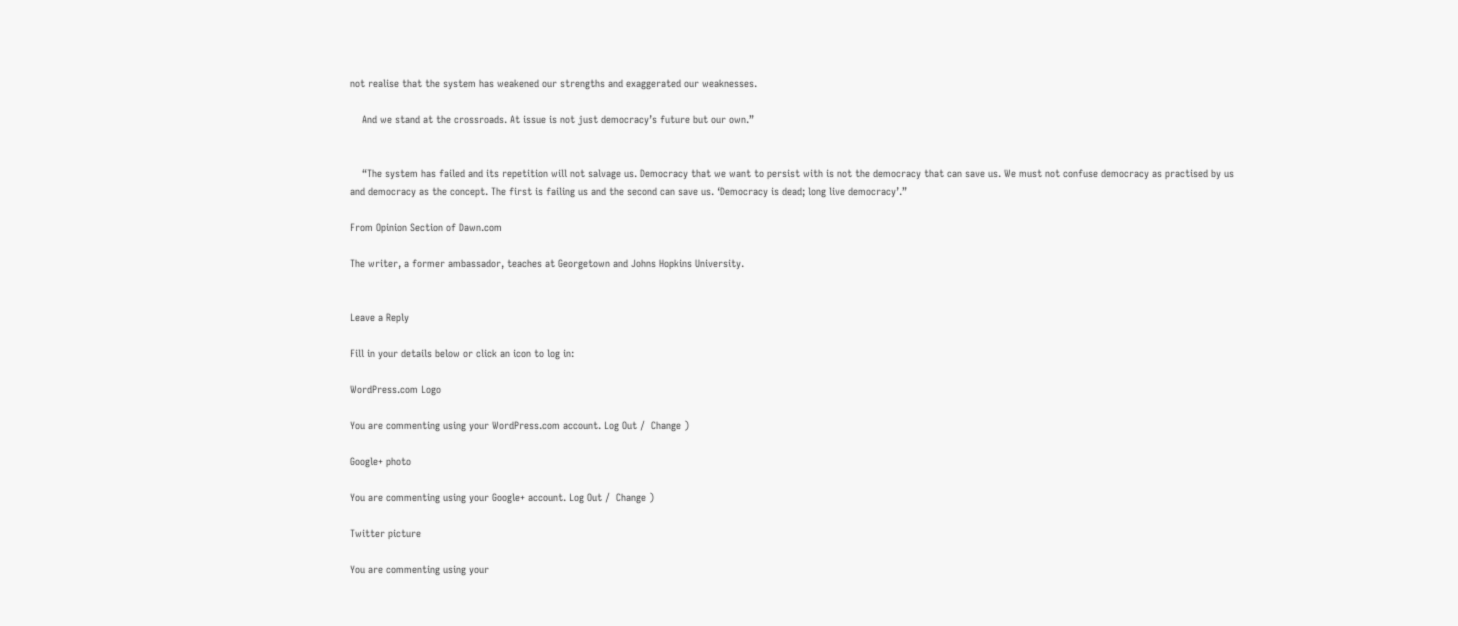not realise that the system has weakened our strengths and exaggerated our weaknesses.

    And we stand at the crossroads. At issue is not just democracy’s future but our own.”


    “The system has failed and its repetition will not salvage us. Democracy that we want to persist with is not the democracy that can save us. We must not confuse democracy as practised by us and democracy as the concept. The first is failing us and the second can save us. ‘Democracy is dead; long live democracy’.”

From Opinion Section of Dawn.com

The writer, a former ambassador, teaches at Georgetown and Johns Hopkins University.


Leave a Reply

Fill in your details below or click an icon to log in:

WordPress.com Logo

You are commenting using your WordPress.com account. Log Out /  Change )

Google+ photo

You are commenting using your Google+ account. Log Out /  Change )

Twitter picture

You are commenting using your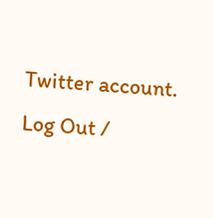Twitter account. Log Out /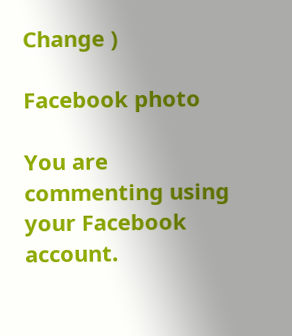Change )

Facebook photo

You are commenting using your Facebook account.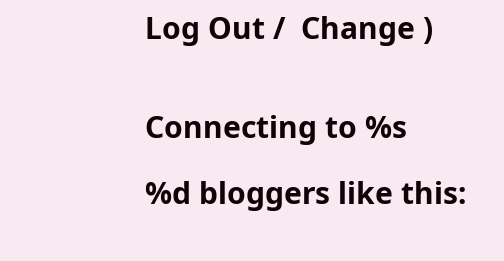Log Out /  Change )


Connecting to %s

%d bloggers like this: